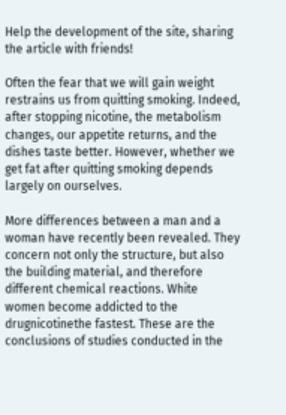Help the development of the site, sharing the article with friends!

Often the fear that we will gain weight restrains us from quitting smoking. Indeed, after stopping nicotine, the metabolism changes, our appetite returns, and the dishes taste better. However, whether we get fat after quitting smoking depends largely on ourselves.

More differences between a man and a woman have recently been revealed. They concern not only the structure, but also the building material, and therefore different chemical reactions. White women become addicted to the drugnicotinethe fastest. These are the conclusions of studies conducted in the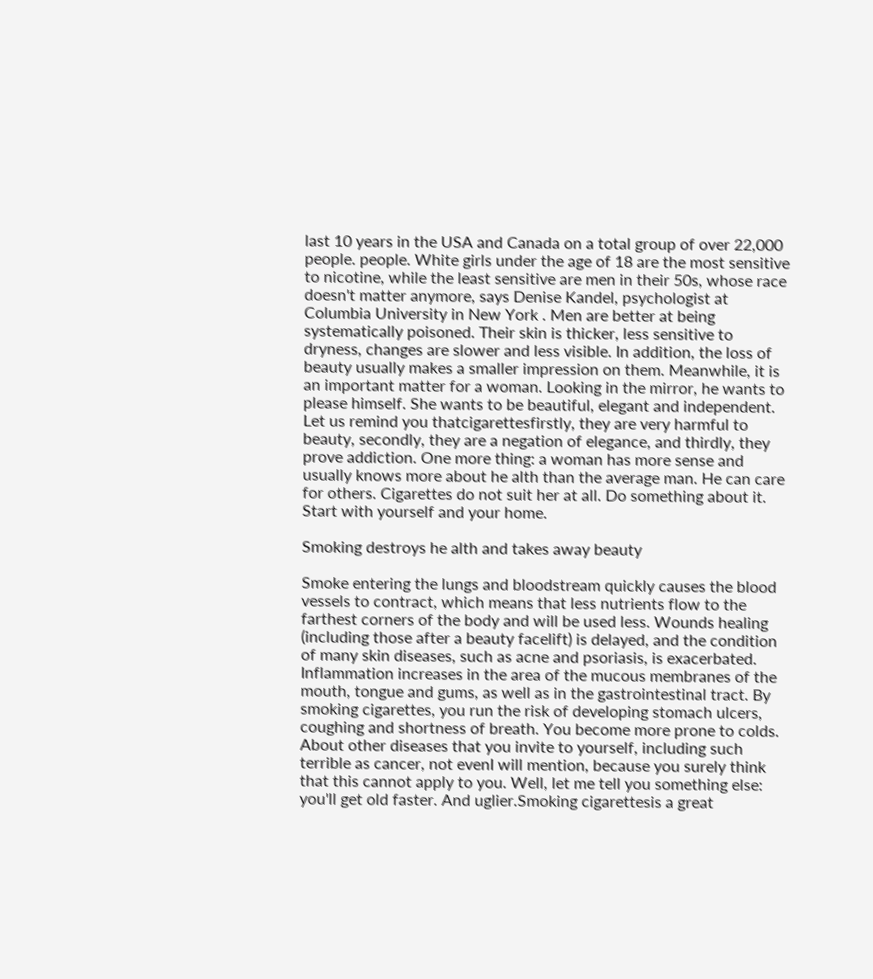last 10 years in the USA and Canada on a total group of over 22,000 people. people. White girls under the age of 18 are the most sensitive to nicotine, while the least sensitive are men in their 50s, whose race doesn't matter anymore, says Denise Kandel, psychologist at Columbia University in New York . Men are better at being systematically poisoned. Their skin is thicker, less sensitive to dryness, changes are slower and less visible. In addition, the loss of beauty usually makes a smaller impression on them. Meanwhile, it is an important matter for a woman. Looking in the mirror, he wants to please himself. She wants to be beautiful, elegant and independent. Let us remind you thatcigarettesfirstly, they are very harmful to beauty, secondly, they are a negation of elegance, and thirdly, they prove addiction. One more thing: a woman has more sense and usually knows more about he alth than the average man. He can care for others. Cigarettes do not suit her at all. Do something about it. Start with yourself and your home.

Smoking destroys he alth and takes away beauty

Smoke entering the lungs and bloodstream quickly causes the blood vessels to contract, which means that less nutrients flow to the farthest corners of the body and will be used less. Wounds healing (including those after a beauty facelift) is delayed, and the condition of many skin diseases, such as acne and psoriasis, is exacerbated. Inflammation increases in the area of the mucous membranes of the mouth, tongue and gums, as well as in the gastrointestinal tract. By smoking cigarettes, you run the risk of developing stomach ulcers, coughing and shortness of breath. You become more prone to colds. About other diseases that you invite to yourself, including such terrible as cancer, not evenI will mention, because you surely think that this cannot apply to you. Well, let me tell you something else: you'll get old faster. And uglier.Smoking cigarettesis a great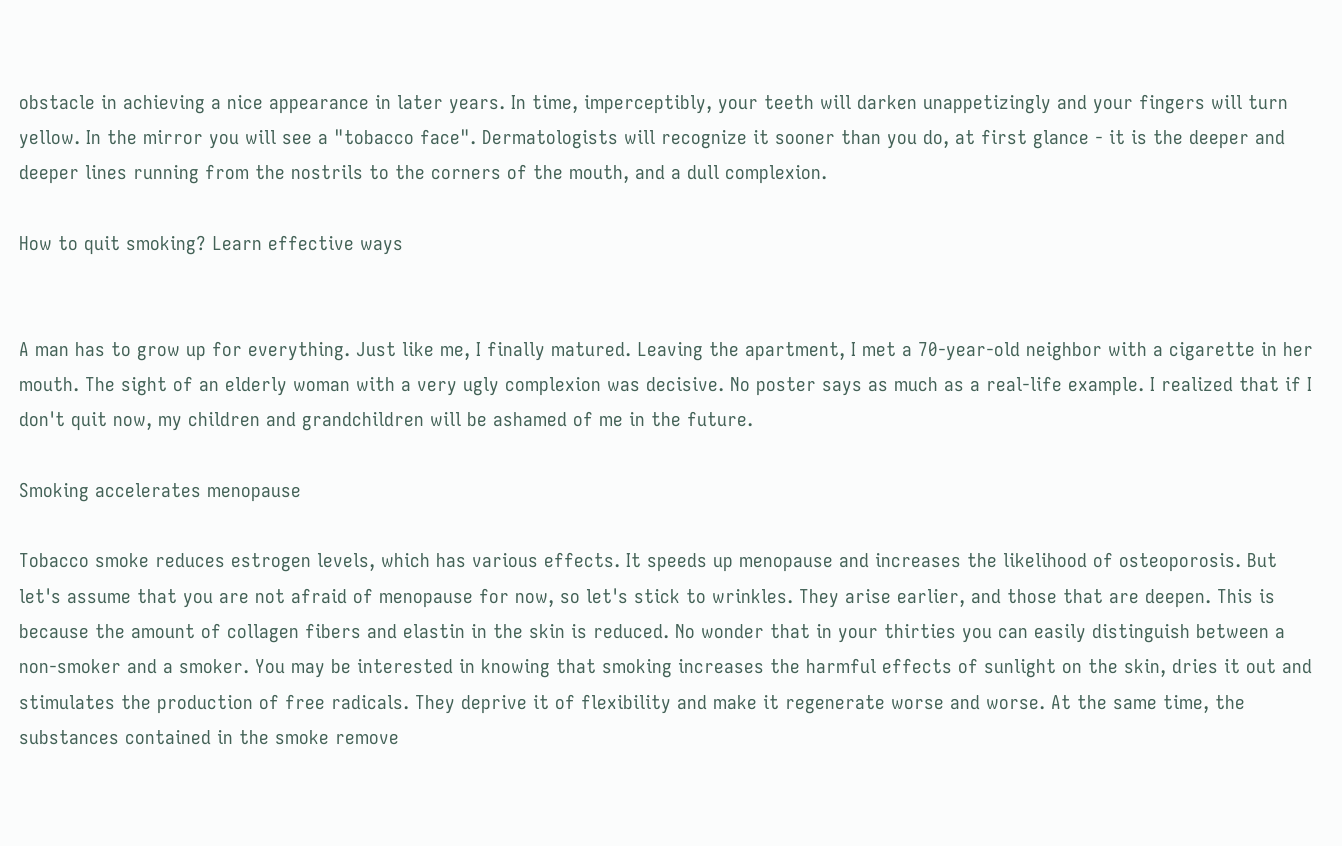obstacle in achieving a nice appearance in later years. In time, imperceptibly, your teeth will darken unappetizingly and your fingers will turn yellow. In the mirror you will see a "tobacco face". Dermatologists will recognize it sooner than you do, at first glance - it is the deeper and deeper lines running from the nostrils to the corners of the mouth, and a dull complexion.

How to quit smoking? Learn effective ways


A man has to grow up for everything. Just like me, I finally matured. Leaving the apartment, I met a 70-year-old neighbor with a cigarette in her mouth. The sight of an elderly woman with a very ugly complexion was decisive. No poster says as much as a real-life example. I realized that if I don't quit now, my children and grandchildren will be ashamed of me in the future.

Smoking accelerates menopause

Tobacco smoke reduces estrogen levels, which has various effects. It speeds up menopause and increases the likelihood of osteoporosis. But let's assume that you are not afraid of menopause for now, so let's stick to wrinkles. They arise earlier, and those that are deepen. This is because the amount of collagen fibers and elastin in the skin is reduced. No wonder that in your thirties you can easily distinguish between a non-smoker and a smoker. You may be interested in knowing that smoking increases the harmful effects of sunlight on the skin, dries it out and stimulates the production of free radicals. They deprive it of flexibility and make it regenerate worse and worse. At the same time, the substances contained in the smoke remove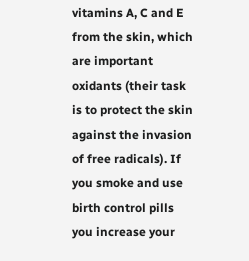vitamins A, C and E from the skin, which are important oxidants (their task is to protect the skin against the invasion of free radicals). If you smoke and use birth control pills you increase your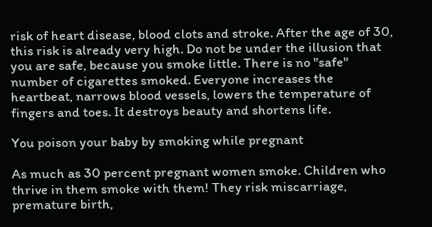risk of heart disease, blood clots and stroke. After the age of 30, this risk is already very high. Do not be under the illusion that you are safe, because you smoke little. There is no "safe" number of cigarettes smoked. Everyone increases the heartbeat, narrows blood vessels, lowers the temperature of fingers and toes. It destroys beauty and shortens life.

You poison your baby by smoking while pregnant

As much as 30 percent pregnant women smoke. Children who thrive in them smoke with them! They risk miscarriage, premature birth,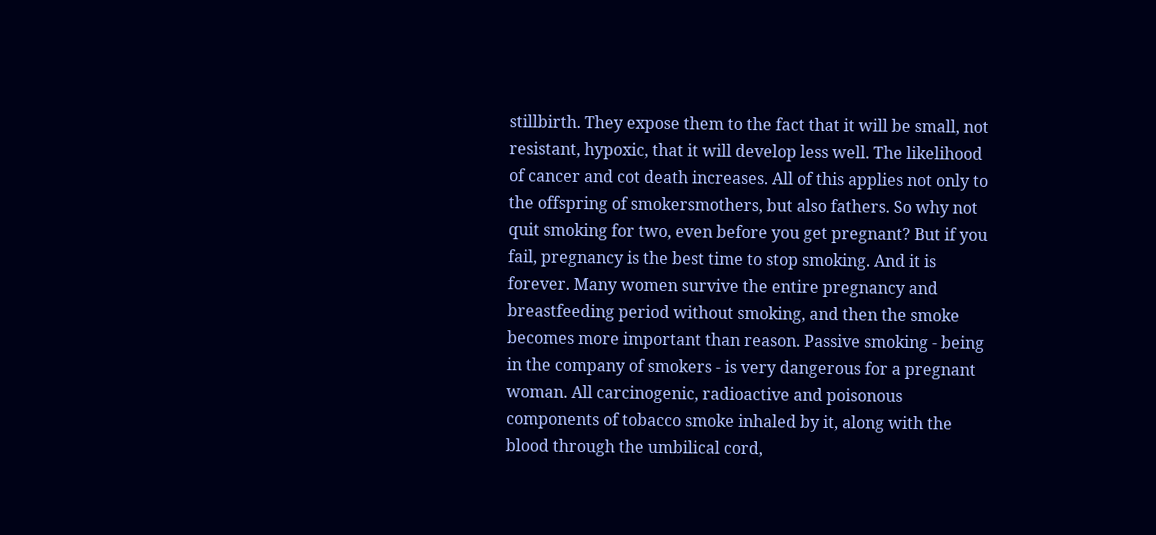stillbirth. They expose them to the fact that it will be small, not resistant, hypoxic, that it will develop less well. The likelihood of cancer and cot death increases. All of this applies not only to the offspring of smokersmothers, but also fathers. So why not quit smoking for two, even before you get pregnant? But if you fail, pregnancy is the best time to stop smoking. And it is forever. Many women survive the entire pregnancy and breastfeeding period without smoking, and then the smoke becomes more important than reason. Passive smoking - being in the company of smokers - is very dangerous for a pregnant woman. All carcinogenic, radioactive and poisonous components of tobacco smoke inhaled by it, along with the blood through the umbilical cord,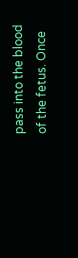pass into the blood of the fetus. Once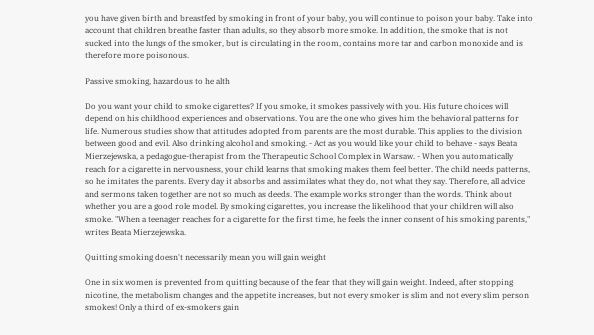you have given birth and breastfed by smoking in front of your baby, you will continue to poison your baby. Take into account that children breathe faster than adults, so they absorb more smoke. In addition, the smoke that is not sucked into the lungs of the smoker, but is circulating in the room, contains more tar and carbon monoxide and is therefore more poisonous.

Passive smoking, hazardous to he alth

Do you want your child to smoke cigarettes? If you smoke, it smokes passively with you. His future choices will depend on his childhood experiences and observations. You are the one who gives him the behavioral patterns for life. Numerous studies show that attitudes adopted from parents are the most durable. This applies to the division between good and evil. Also drinking alcohol and smoking. - Act as you would like your child to behave - says Beata Mierzejewska, a pedagogue-therapist from the Therapeutic School Complex in Warsaw. - When you automatically reach for a cigarette in nervousness, your child learns that smoking makes them feel better. The child needs patterns, so he imitates the parents. Every day it absorbs and assimilates what they do, not what they say. Therefore, all advice and sermons taken together are not so much as deeds. The example works stronger than the words. Think about whether you are a good role model. By smoking cigarettes, you increase the likelihood that your children will also smoke. "When a teenager reaches for a cigarette for the first time, he feels the inner consent of his smoking parents," writes Beata Mierzejewska.

Quitting smoking doesn't necessarily mean you will gain weight

One in six women is prevented from quitting because of the fear that they will gain weight. Indeed, after stopping nicotine, the metabolism changes and the appetite increases, but not every smoker is slim and not every slim person smokes! Only a third of ex-smokers gain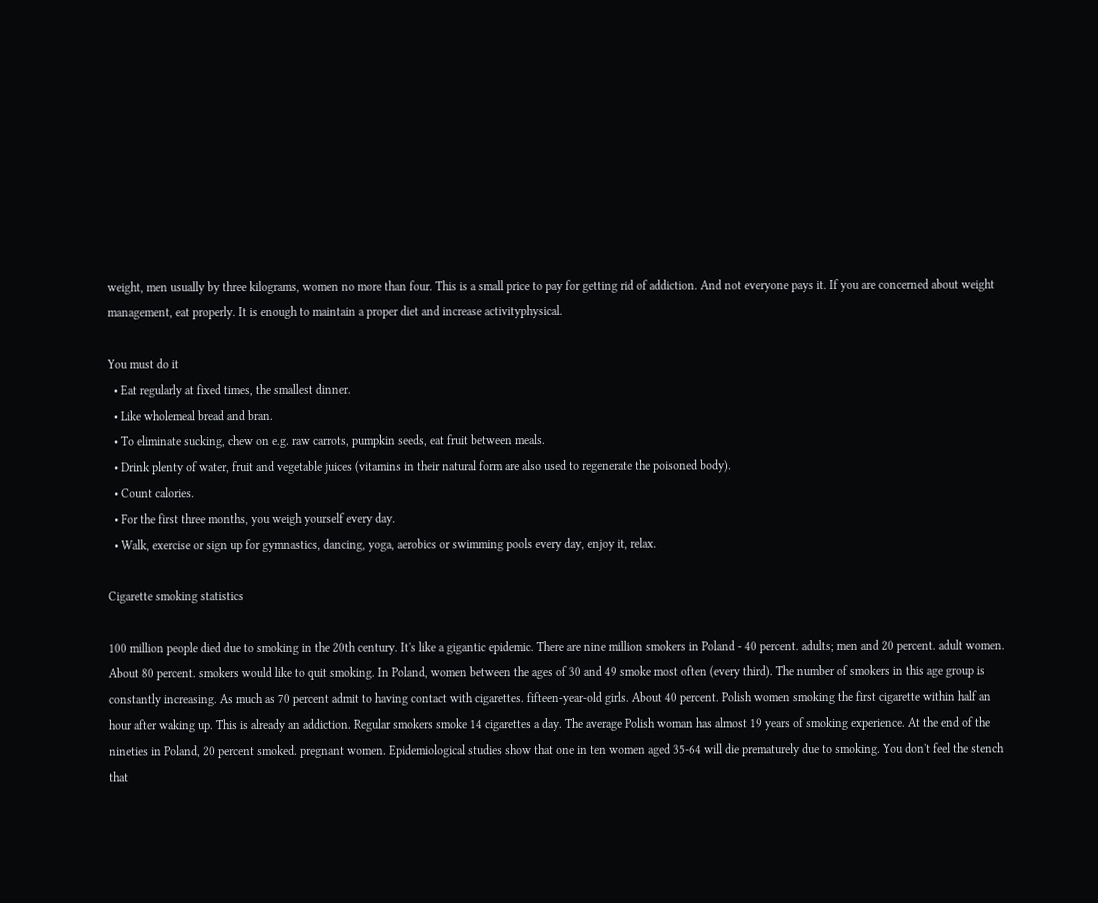weight, men usually by three kilograms, women no more than four. This is a small price to pay for getting rid of addiction. And not everyone pays it. If you are concerned about weight management, eat properly. It is enough to maintain a proper diet and increase activityphysical.

You must do it
  • Eat regularly at fixed times, the smallest dinner.
  • Like wholemeal bread and bran.
  • To eliminate sucking, chew on e.g. raw carrots, pumpkin seeds, eat fruit between meals.
  • Drink plenty of water, fruit and vegetable juices (vitamins in their natural form are also used to regenerate the poisoned body).
  • Count calories.
  • For the first three months, you weigh yourself every day.
  • Walk, exercise or sign up for gymnastics, dancing, yoga, aerobics or swimming pools every day, enjoy it, relax.

Cigarette smoking statistics

100 million people died due to smoking in the 20th century. It's like a gigantic epidemic. There are nine million smokers in Poland - 40 percent. adults; men and 20 percent. adult women. About 80 percent. smokers would like to quit smoking. In Poland, women between the ages of 30 and 49 smoke most often (every third). The number of smokers in this age group is constantly increasing. As much as 70 percent admit to having contact with cigarettes. fifteen-year-old girls. About 40 percent. Polish women smoking the first cigarette within half an hour after waking up. This is already an addiction. Regular smokers smoke 14 cigarettes a day. The average Polish woman has almost 19 years of smoking experience. At the end of the nineties in Poland, 20 percent smoked. pregnant women. Epidemiological studies show that one in ten women aged 35-64 will die prematurely due to smoking. You don't feel the stench that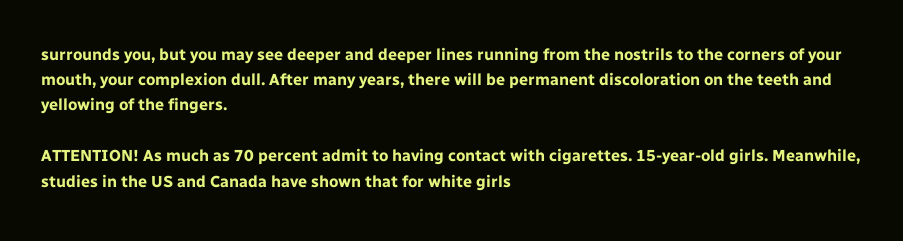surrounds you, but you may see deeper and deeper lines running from the nostrils to the corners of your mouth, your complexion dull. After many years, there will be permanent discoloration on the teeth and yellowing of the fingers.

ATTENTION! As much as 70 percent admit to having contact with cigarettes. 15-year-old girls. Meanwhile, studies in the US and Canada have shown that for white girls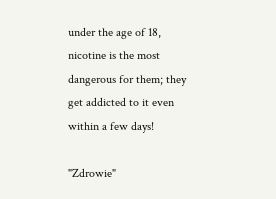under the age of 18, nicotine is the most dangerous for them; they get addicted to it even within a few days!

"Zdrowie"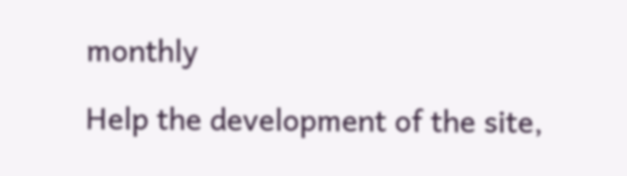monthly

Help the development of the site,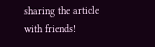sharing the article with friends!